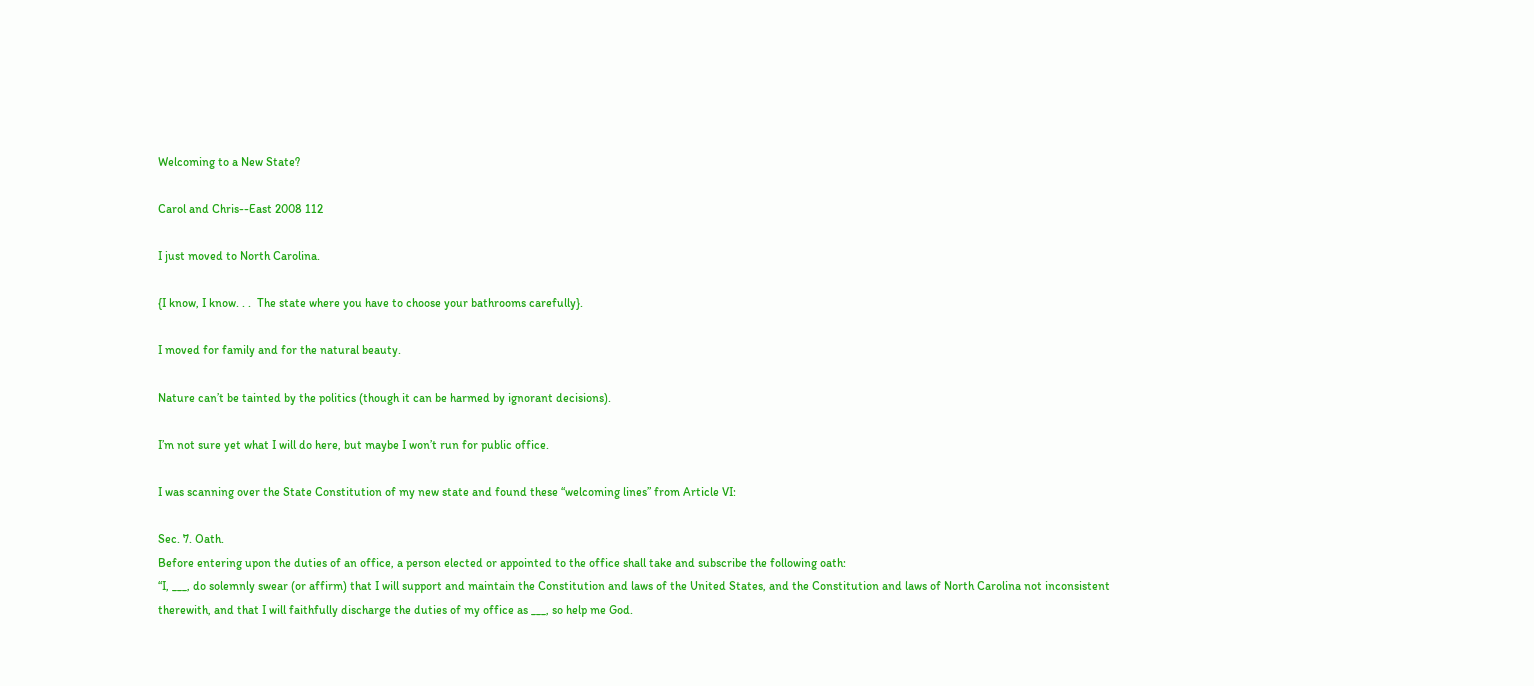Welcoming to a New State?

Carol and Chris--East 2008 112

I just moved to North Carolina.

{I know, I know. . .  The state where you have to choose your bathrooms carefully}.

I moved for family and for the natural beauty.

Nature can’t be tainted by the politics (though it can be harmed by ignorant decisions).

I’m not sure yet what I will do here, but maybe I won’t run for public office.

I was scanning over the State Constitution of my new state and found these “welcoming lines” from Article VI:

Sec. 7. Oath.
Before entering upon the duties of an office, a person elected or appointed to the office shall take and subscribe the following oath:
“I, ___, do solemnly swear (or affirm) that I will support and maintain the Constitution and laws of the United States, and the Constitution and laws of North Carolina not inconsistent therewith, and that I will faithfully discharge the duties of my office as ___, so help me God.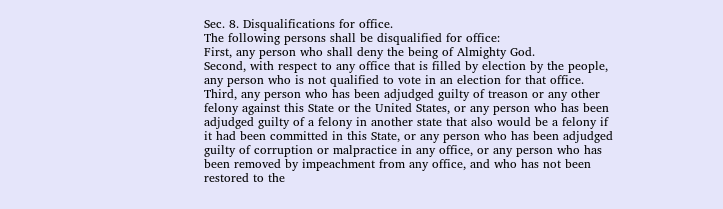Sec. 8. Disqualifications for office.
The following persons shall be disqualified for office:
First, any person who shall deny the being of Almighty God.
Second, with respect to any office that is filled by election by the people, any person who is not qualified to vote in an election for that office.
Third, any person who has been adjudged guilty of treason or any other felony against this State or the United States, or any person who has been adjudged guilty of a felony in another state that also would be a felony if it had been committed in this State, or any person who has been adjudged guilty of corruption or malpractice in any office, or any person who has been removed by impeachment from any office, and who has not been restored to the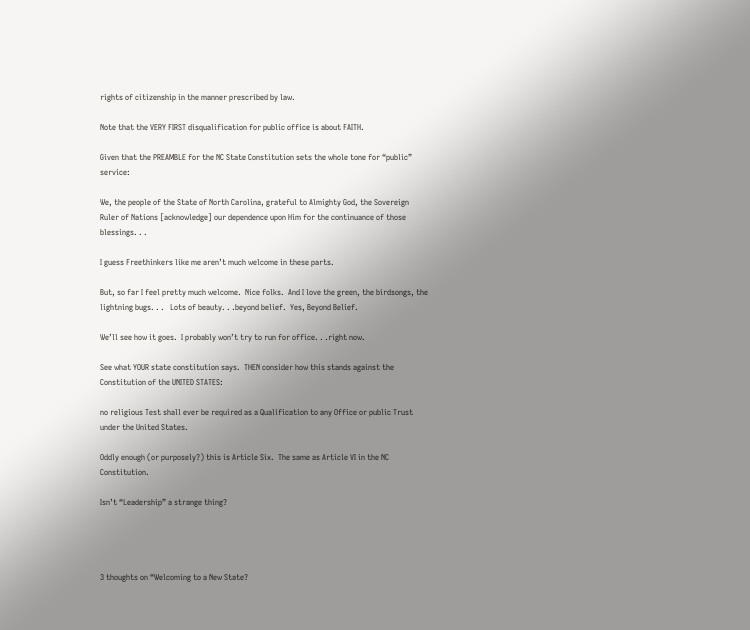rights of citizenship in the manner prescribed by law.

Note that the VERY FIRST disqualification for public office is about FAITH.

Given that the PREAMBLE for the NC State Constitution sets the whole tone for “public” service:

We, the people of the State of North Carolina, grateful to Almighty God, the Sovereign Ruler of Nations [acknowledge] our dependence upon Him for the continuance of those blessings. . .

I guess Freethinkers like me aren’t much welcome in these parts.

But, so far I feel pretty much welcome.  Nice folks.  And I love the green, the birdsongs, the lightning bugs. . .   Lots of beauty. . .beyond belief.  Yes, Beyond Belief.

We’ll see how it goes.  I probably won’t try to run for office. . .right now.

See what YOUR state constitution says.  THEN consider how this stands against the Constitution of the UNITED STATES:

no religious Test shall ever be required as a Qualification to any Office or public Trust under the United States.

Oddly enough (or purposely?) this is Article Six.  The same as Article VI in the NC Constitution.

Isn’t “Leadership” a strange thing?




3 thoughts on “Welcoming to a New State?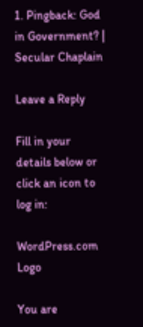1. Pingback: God in Government? | Secular Chaplain

Leave a Reply

Fill in your details below or click an icon to log in:

WordPress.com Logo

You are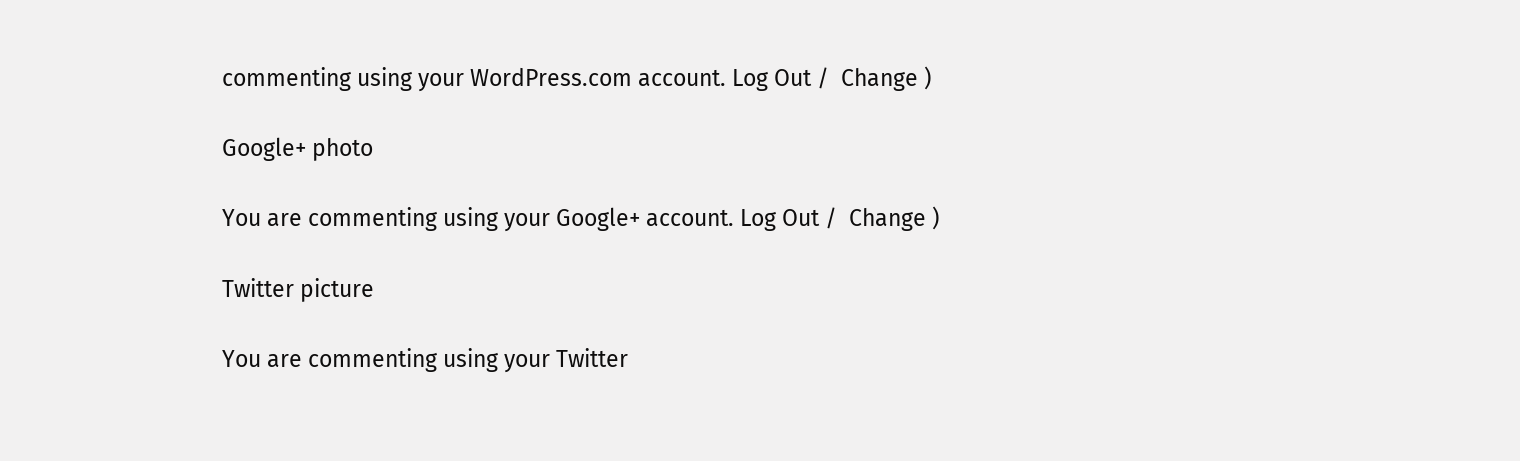commenting using your WordPress.com account. Log Out /  Change )

Google+ photo

You are commenting using your Google+ account. Log Out /  Change )

Twitter picture

You are commenting using your Twitter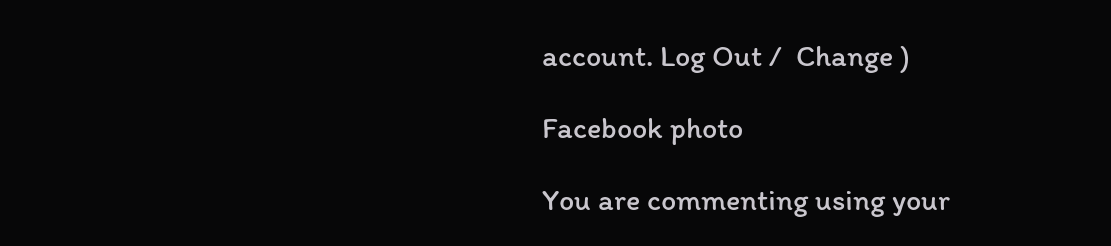account. Log Out /  Change )

Facebook photo

You are commenting using your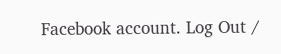Facebook account. Log Out /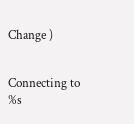Change )


Connecting to %s